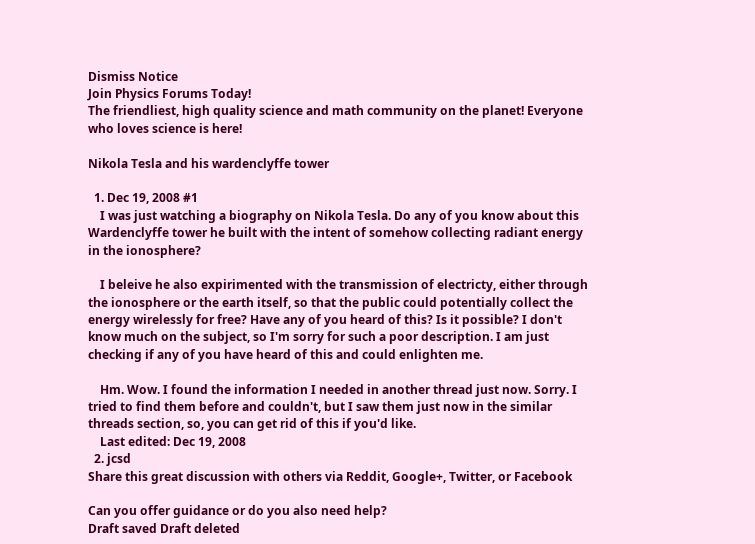Dismiss Notice
Join Physics Forums Today!
The friendliest, high quality science and math community on the planet! Everyone who loves science is here!

Nikola Tesla and his wardenclyffe tower

  1. Dec 19, 2008 #1
    I was just watching a biography on Nikola Tesla. Do any of you know about this Wardenclyffe tower he built with the intent of somehow collecting radiant energy in the ionosphere?

    I beleive he also expirimented with the transmission of electricty, either through the ionosphere or the earth itself, so that the public could potentially collect the energy wirelessly for free? Have any of you heard of this? Is it possible? I don't know much on the subject, so I'm sorry for such a poor description. I am just checking if any of you have heard of this and could enlighten me.

    Hm. Wow. I found the information I needed in another thread just now. Sorry. I tried to find them before and couldn't, but I saw them just now in the similar threads section, so, you can get rid of this if you'd like.
    Last edited: Dec 19, 2008
  2. jcsd
Share this great discussion with others via Reddit, Google+, Twitter, or Facebook

Can you offer guidance or do you also need help?
Draft saved Draft deleted